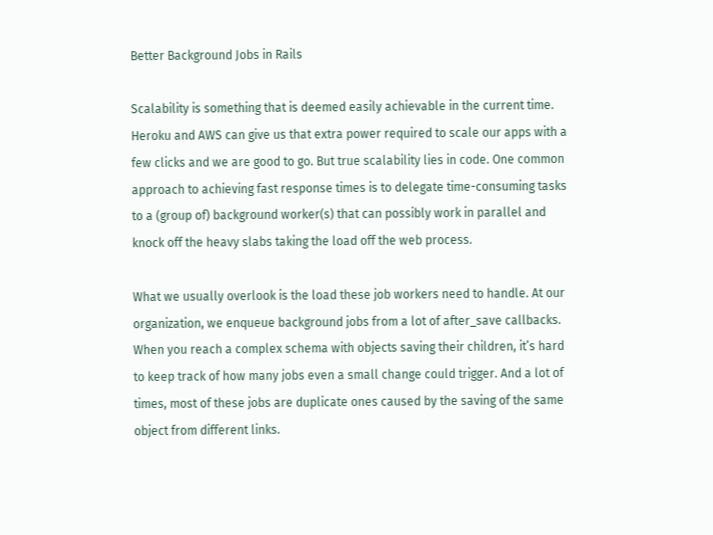Better Background Jobs in Rails

Scalability is something that is deemed easily achievable in the current time. Heroku and AWS can give us that extra power required to scale our apps with a few clicks and we are good to go. But true scalability lies in code. One common approach to achieving fast response times is to delegate time-consuming tasks to a (group of) background worker(s) that can possibly work in parallel and knock off the heavy slabs taking the load off the web process.

What we usually overlook is the load these job workers need to handle. At our organization, we enqueue background jobs from a lot of after_save callbacks. When you reach a complex schema with objects saving their children, it’s hard to keep track of how many jobs even a small change could trigger. And a lot of times, most of these jobs are duplicate ones caused by the saving of the same object from different links.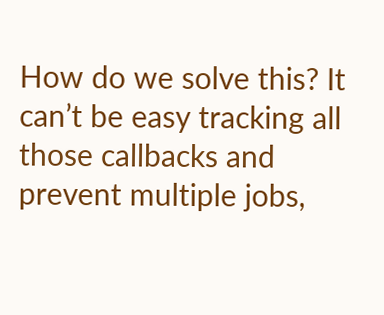How do we solve this? It can’t be easy tracking all those callbacks and prevent multiple jobs,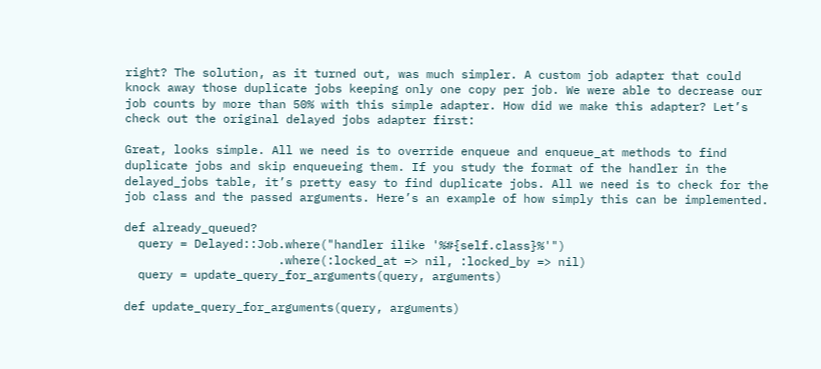right? The solution, as it turned out, was much simpler. A custom job adapter that could knock away those duplicate jobs keeping only one copy per job. We were able to decrease our job counts by more than 50% with this simple adapter. How did we make this adapter? Let’s check out the original delayed jobs adapter first:

Great, looks simple. All we need is to override enqueue and enqueue_at methods to find duplicate jobs and skip enqueueing them. If you study the format of the handler in the delayed_jobs table, it’s pretty easy to find duplicate jobs. All we need is to check for the job class and the passed arguments. Here’s an example of how simply this can be implemented.

def already_queued?
  query = Delayed::Job.where("handler ilike '%#{self.class}%'")
                      .where(:locked_at => nil, :locked_by => nil)
  query = update_query_for_arguments(query, arguments)

def update_query_for_arguments(query, arguments)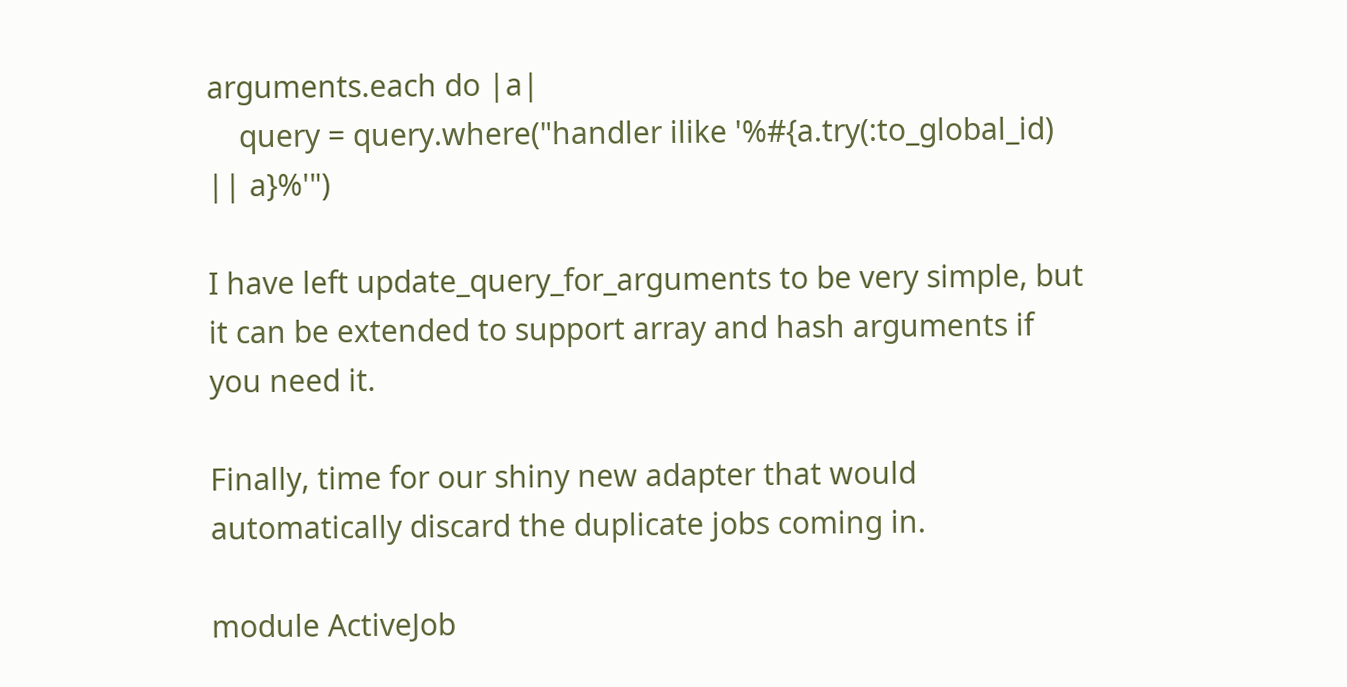arguments.each do |a|
    query = query.where("handler ilike '%#{a.try(:to_global_id) || a}%'")

I have left update_query_for_arguments to be very simple, but it can be extended to support array and hash arguments if you need it.

Finally, time for our shiny new adapter that would automatically discard the duplicate jobs coming in.

module ActiveJob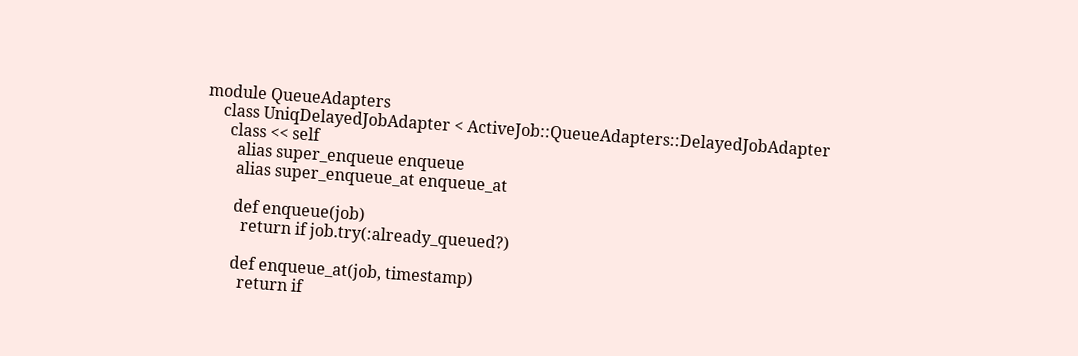module QueueAdapters
    class UniqDelayedJobAdapter < ActiveJob::QueueAdapters::DelayedJobAdapter
      class << self
        alias super_enqueue enqueue
        alias super_enqueue_at enqueue_at

        def enqueue(job)
          return if job.try(:already_queued?)

        def enqueue_at(job, timestamp)
          return if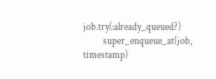job.try(:already_queued?)
          super_enqueue_at(job, timestamp)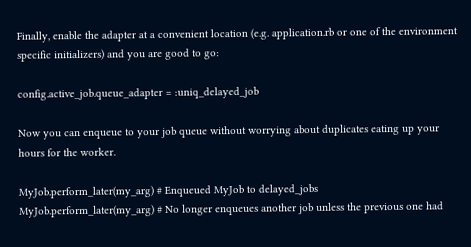Finally, enable the adapter at a convenient location (e.g. application.rb or one of the environment specific initializers) and you are good to go:

config.active_job.queue_adapter = :uniq_delayed_job

Now you can enqueue to your job queue without worrying about duplicates eating up your hours for the worker.

MyJob.perform_later(my_arg) # Enqueued MyJob to delayed_jobs
MyJob.perform_later(my_arg) # No longer enqueues another job unless the previous one had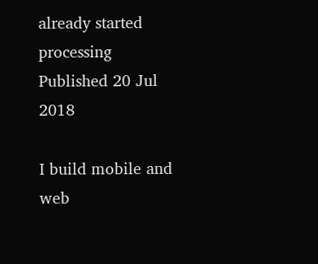already started processing
Published 20 Jul 2018

I build mobile and web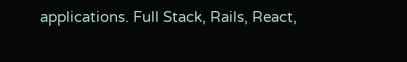applications. Full Stack, Rails, React,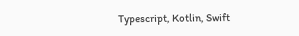Typescript, Kotlin, Swift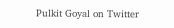Pulkit Goyal on Twitter